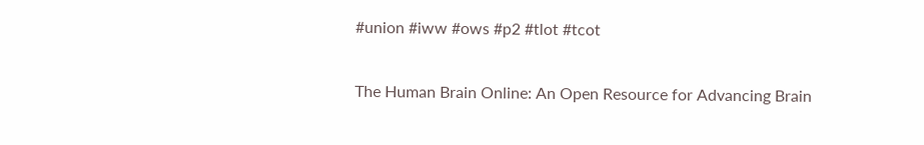#union #iww #ows #p2 #tlot #tcot

The Human Brain Online: An Open Resource for Advancing Brain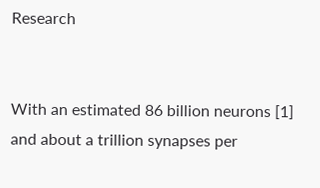Research


With an estimated 86 billion neurons [1] and about a trillion synapses per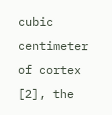cubic centimeter of cortex [2], the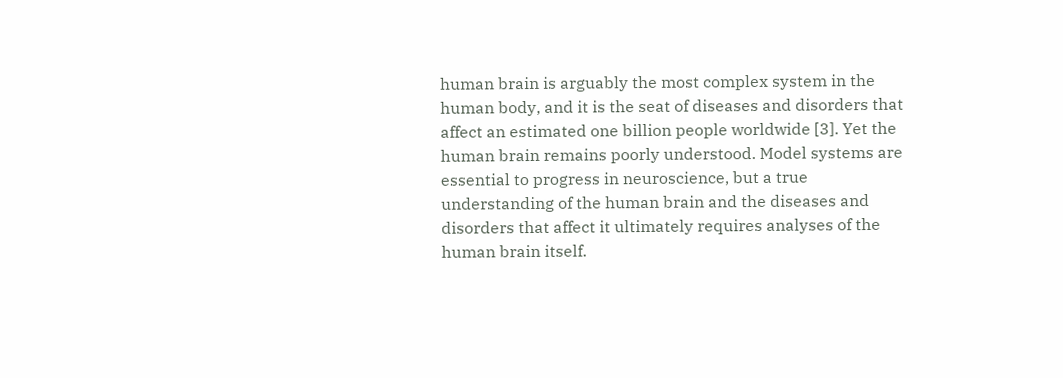human brain is arguably the most complex system in the human body, and it is the seat of diseases and disorders that affect an estimated one billion people worldwide [3]. Yet the human brain remains poorly understood. Model systems are essential to progress in neuroscience, but a true understanding of the human brain and the diseases and disorders that affect it ultimately requires analyses of the human brain itself.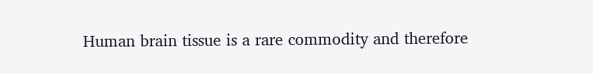Human brain tissue is a rare commodity and therefore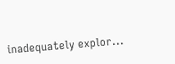inadequately explor...